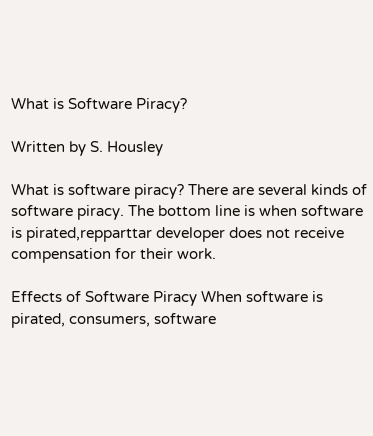What is Software Piracy?

Written by S. Housley

What is software piracy? There are several kinds of software piracy. The bottom line is when software is pirated,repparttar developer does not receive compensation for their work.

Effects of Software Piracy When software is pirated, consumers, software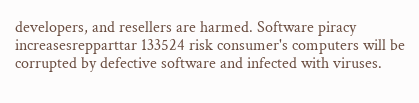developers, and resellers are harmed. Software piracy increasesrepparttar 133524 risk consumer's computers will be corrupted by defective software and infected with viruses.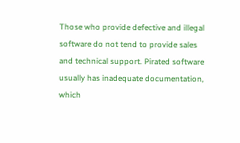Those who provide defective and illegal software do not tend to provide sales and technical support. Pirated software usually has inadequate documentation, which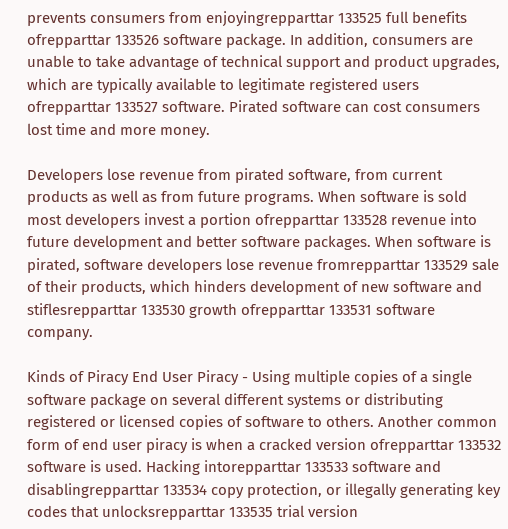prevents consumers from enjoyingrepparttar 133525 full benefits ofrepparttar 133526 software package. In addition, consumers are unable to take advantage of technical support and product upgrades, which are typically available to legitimate registered users ofrepparttar 133527 software. Pirated software can cost consumers lost time and more money.

Developers lose revenue from pirated software, from current products as well as from future programs. When software is sold most developers invest a portion ofrepparttar 133528 revenue into future development and better software packages. When software is pirated, software developers lose revenue fromrepparttar 133529 sale of their products, which hinders development of new software and stiflesrepparttar 133530 growth ofrepparttar 133531 software company.

Kinds of Piracy End User Piracy - Using multiple copies of a single software package on several different systems or distributing registered or licensed copies of software to others. Another common form of end user piracy is when a cracked version ofrepparttar 133532 software is used. Hacking intorepparttar 133533 software and disablingrepparttar 133534 copy protection, or illegally generating key codes that unlocksrepparttar 133535 trial version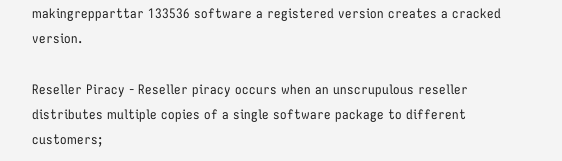makingrepparttar 133536 software a registered version creates a cracked version.

Reseller Piracy - Reseller piracy occurs when an unscrupulous reseller distributes multiple copies of a single software package to different customers;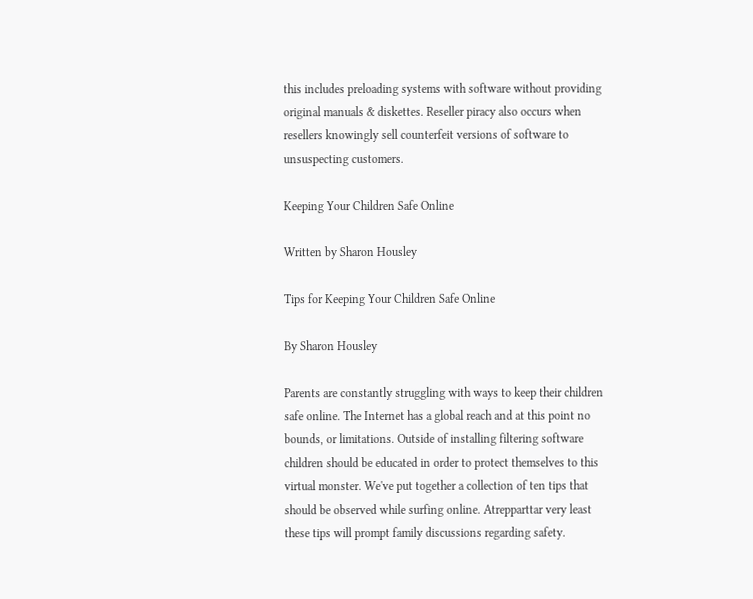this includes preloading systems with software without providing original manuals & diskettes. Reseller piracy also occurs when resellers knowingly sell counterfeit versions of software to unsuspecting customers.

Keeping Your Children Safe Online

Written by Sharon Housley

Tips for Keeping Your Children Safe Online

By Sharon Housley

Parents are constantly struggling with ways to keep their children safe online. The Internet has a global reach and at this point no bounds, or limitations. Outside of installing filtering software children should be educated in order to protect themselves to this virtual monster. We've put together a collection of ten tips that should be observed while surfing online. Atrepparttar very least these tips will prompt family discussions regarding safety.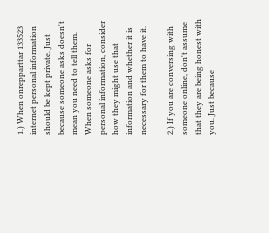1.) When onrepparttar 133523 internet personal information should be kept private. Just because someone asks doesn't mean you need to tell them. When someone asks for personal information, consider how they might use that information and whether it is necessary for them to have it.

2.) If you are conversing with someone online, don't assume that they are being honest with you. Just because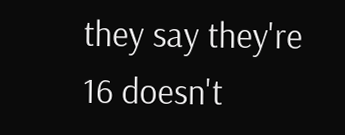they say they're 16 doesn't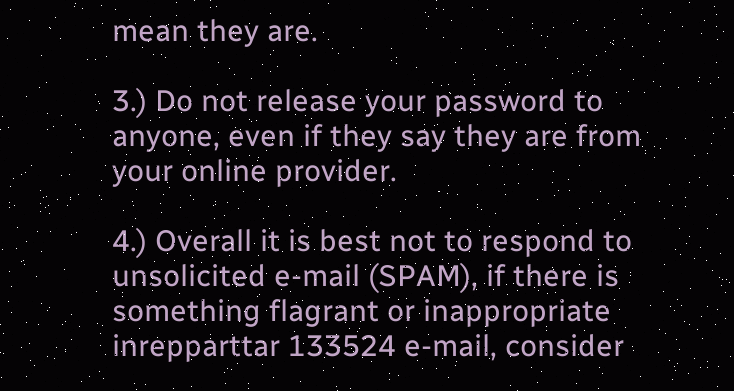mean they are.

3.) Do not release your password to anyone, even if they say they are from your online provider.

4.) Overall it is best not to respond to unsolicited e-mail (SPAM), if there is something flagrant or inappropriate inrepparttar 133524 e-mail, consider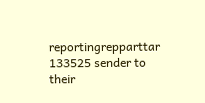reportingrepparttar 133525 sender to their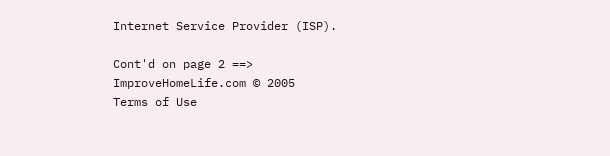Internet Service Provider (ISP).

Cont'd on page 2 ==>
ImproveHomeLife.com © 2005
Terms of Use